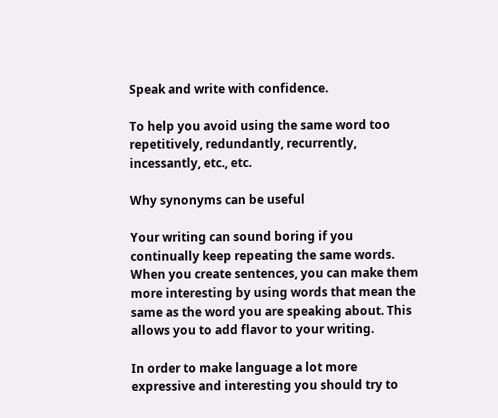Speak and write with confidence.

To help you avoid using the same word too repetitively, redundantly, recurrently, incessantly, etc., etc.

Why synonyms can be useful

Your writing can sound boring if you continually keep repeating the same words. When you create sentences, you can make them more interesting by using words that mean the same as the word you are speaking about. This allows you to add flavor to your writing.

In order to make language a lot more expressive and interesting you should try to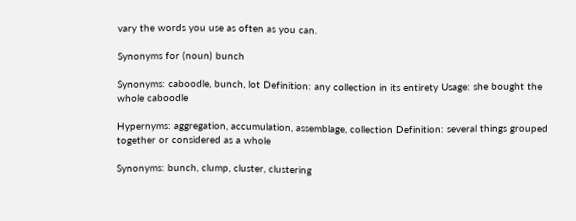vary the words you use as often as you can.

Synonyms for (noun) bunch

Synonyms: caboodle, bunch, lot Definition: any collection in its entirety Usage: she bought the whole caboodle

Hypernyms: aggregation, accumulation, assemblage, collection Definition: several things grouped together or considered as a whole

Synonyms: bunch, clump, cluster, clustering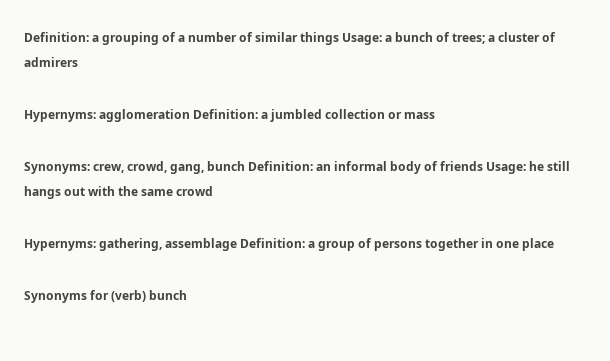Definition: a grouping of a number of similar things Usage: a bunch of trees; a cluster of admirers

Hypernyms: agglomeration Definition: a jumbled collection or mass

Synonyms: crew, crowd, gang, bunch Definition: an informal body of friends Usage: he still hangs out with the same crowd

Hypernyms: gathering, assemblage Definition: a group of persons together in one place

Synonyms for (verb) bunch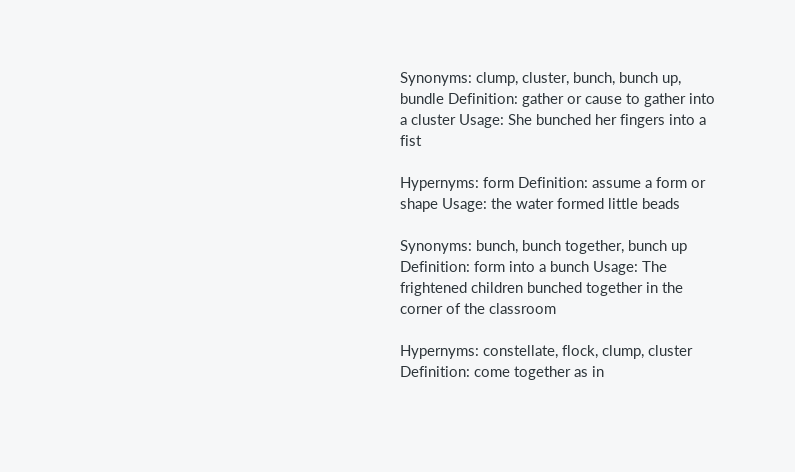Synonyms: clump, cluster, bunch, bunch up, bundle Definition: gather or cause to gather into a cluster Usage: She bunched her fingers into a fist

Hypernyms: form Definition: assume a form or shape Usage: the water formed little beads

Synonyms: bunch, bunch together, bunch up Definition: form into a bunch Usage: The frightened children bunched together in the corner of the classroom

Hypernyms: constellate, flock, clump, cluster Definition: come together as in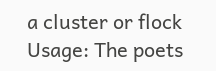a cluster or flock Usage: The poets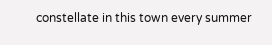constellate in this town every summer